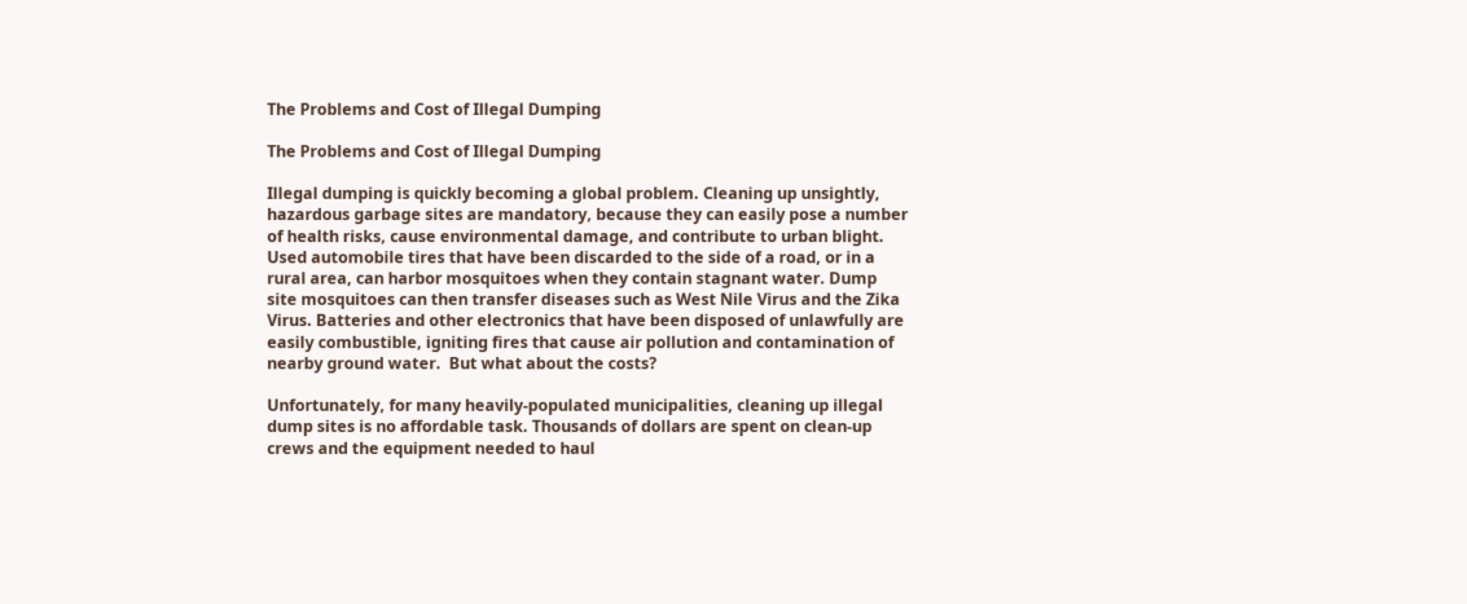The Problems and Cost of Illegal Dumping

The Problems and Cost of Illegal Dumping

Illegal dumping is quickly becoming a global problem. Cleaning up unsightly, hazardous garbage sites are mandatory, because they can easily pose a number of health risks, cause environmental damage, and contribute to urban blight. Used automobile tires that have been discarded to the side of a road, or in a rural area, can harbor mosquitoes when they contain stagnant water. Dump site mosquitoes can then transfer diseases such as West Nile Virus and the Zika Virus. Batteries and other electronics that have been disposed of unlawfully are easily combustible, igniting fires that cause air pollution and contamination of nearby ground water.  But what about the costs?

Unfortunately, for many heavily-populated municipalities, cleaning up illegal dump sites is no affordable task. Thousands of dollars are spent on clean-up crews and the equipment needed to haul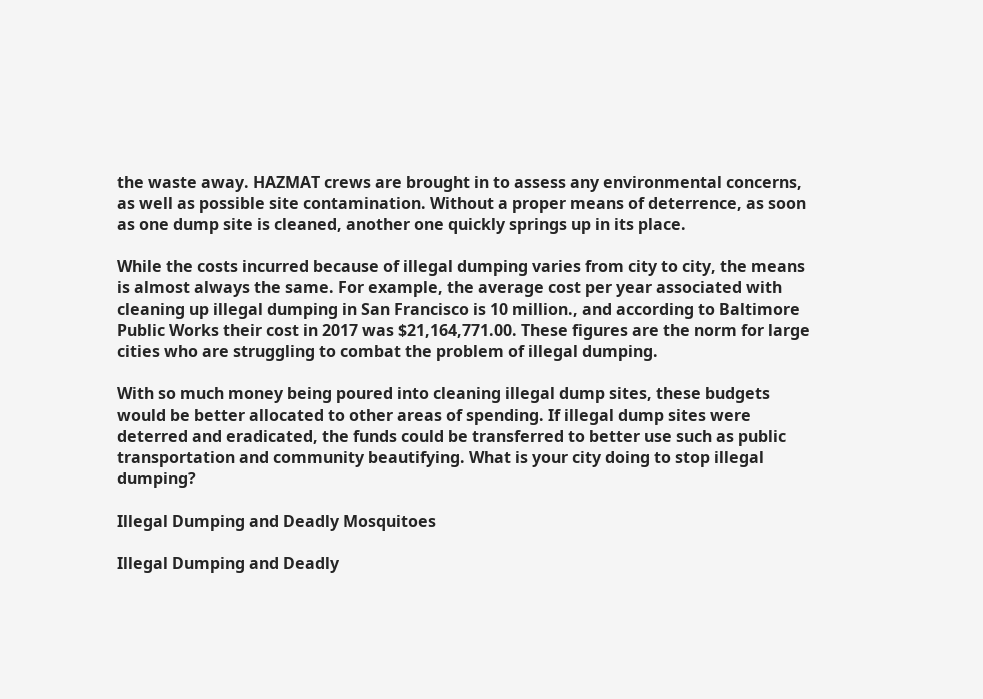the waste away. HAZMAT crews are brought in to assess any environmental concerns, as well as possible site contamination. Without a proper means of deterrence, as soon as one dump site is cleaned, another one quickly springs up in its place.

While the costs incurred because of illegal dumping varies from city to city, the means is almost always the same. For example, the average cost per year associated with cleaning up illegal dumping in San Francisco is 10 million., and according to Baltimore Public Works their cost in 2017 was $21,164,771.00. These figures are the norm for large cities who are struggling to combat the problem of illegal dumping.

With so much money being poured into cleaning illegal dump sites, these budgets would be better allocated to other areas of spending. If illegal dump sites were deterred and eradicated, the funds could be transferred to better use such as public transportation and community beautifying. What is your city doing to stop illegal dumping?

Illegal Dumping and Deadly Mosquitoes

Illegal Dumping and Deadly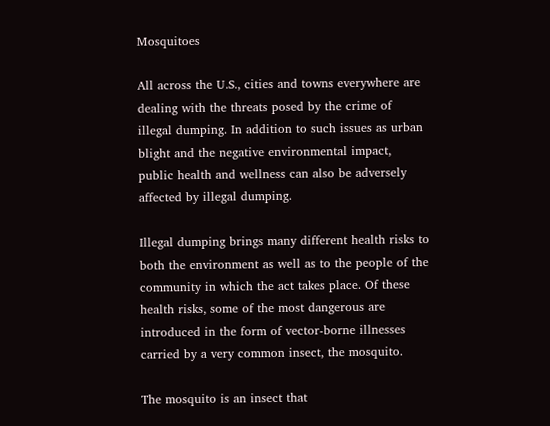Mosquitoes

All across the U.S., cities and towns everywhere are dealing with the threats posed by the crime of illegal dumping. In addition to such issues as urban blight and the negative environmental impact, public health and wellness can also be adversely affected by illegal dumping.

Illegal dumping brings many different health risks to both the environment as well as to the people of the community in which the act takes place. Of these health risks, some of the most dangerous are introduced in the form of vector-borne illnesses carried by a very common insect, the mosquito.

The mosquito is an insect that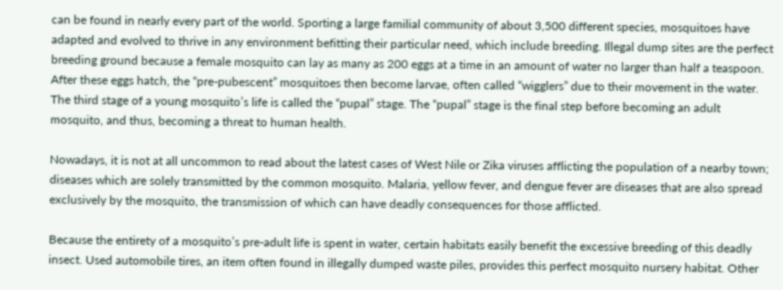can be found in nearly every part of the world. Sporting a large familial community of about 3,500 different species, mosquitoes have adapted and evolved to thrive in any environment befitting their particular need, which include breeding. Illegal dump sites are the perfect breeding ground because a female mosquito can lay as many as 200 eggs at a time in an amount of water no larger than half a teaspoon. After these eggs hatch, the “pre-pubescent” mosquitoes then become larvae, often called “wigglers” due to their movement in the water. The third stage of a young mosquito’s life is called the “pupal” stage. The “pupal” stage is the final step before becoming an adult mosquito, and thus, becoming a threat to human health.

Nowadays, it is not at all uncommon to read about the latest cases of West Nile or Zika viruses afflicting the population of a nearby town; diseases which are solely transmitted by the common mosquito. Malaria, yellow fever, and dengue fever are diseases that are also spread exclusively by the mosquito, the transmission of which can have deadly consequences for those afflicted.

Because the entirety of a mosquito’s pre-adult life is spent in water, certain habitats easily benefit the excessive breeding of this deadly insect. Used automobile tires, an item often found in illegally dumped waste piles, provides this perfect mosquito nursery habitat. Other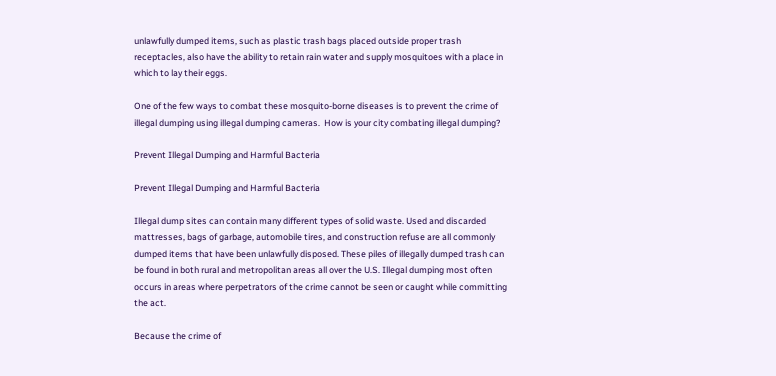unlawfully dumped items, such as plastic trash bags placed outside proper trash receptacles, also have the ability to retain rain water and supply mosquitoes with a place in which to lay their eggs.

One of the few ways to combat these mosquito-borne diseases is to prevent the crime of illegal dumping using illegal dumping cameras.  How is your city combating illegal dumping?

Prevent Illegal Dumping and Harmful Bacteria

Prevent Illegal Dumping and Harmful Bacteria

Illegal dump sites can contain many different types of solid waste. Used and discarded mattresses, bags of garbage, automobile tires, and construction refuse are all commonly dumped items that have been unlawfully disposed. These piles of illegally dumped trash can be found in both rural and metropolitan areas all over the U.S. Illegal dumping most often occurs in areas where perpetrators of the crime cannot be seen or caught while committing the act.

Because the crime of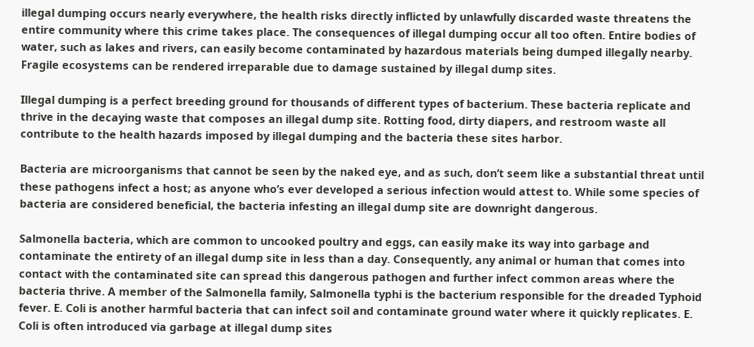illegal dumping occurs nearly everywhere, the health risks directly inflicted by unlawfully discarded waste threatens the entire community where this crime takes place. The consequences of illegal dumping occur all too often. Entire bodies of water, such as lakes and rivers, can easily become contaminated by hazardous materials being dumped illegally nearby. Fragile ecosystems can be rendered irreparable due to damage sustained by illegal dump sites.

Illegal dumping is a perfect breeding ground for thousands of different types of bacterium. These bacteria replicate and thrive in the decaying waste that composes an illegal dump site. Rotting food, dirty diapers, and restroom waste all contribute to the health hazards imposed by illegal dumping and the bacteria these sites harbor.

Bacteria are microorganisms that cannot be seen by the naked eye, and as such, don’t seem like a substantial threat until these pathogens infect a host; as anyone who’s ever developed a serious infection would attest to. While some species of bacteria are considered beneficial, the bacteria infesting an illegal dump site are downright dangerous.

Salmonella bacteria, which are common to uncooked poultry and eggs, can easily make its way into garbage and contaminate the entirety of an illegal dump site in less than a day. Consequently, any animal or human that comes into contact with the contaminated site can spread this dangerous pathogen and further infect common areas where the bacteria thrive. A member of the Salmonella family, Salmonella typhi is the bacterium responsible for the dreaded Typhoid fever. E. Coli is another harmful bacteria that can infect soil and contaminate ground water where it quickly replicates. E. Coli is often introduced via garbage at illegal dump sites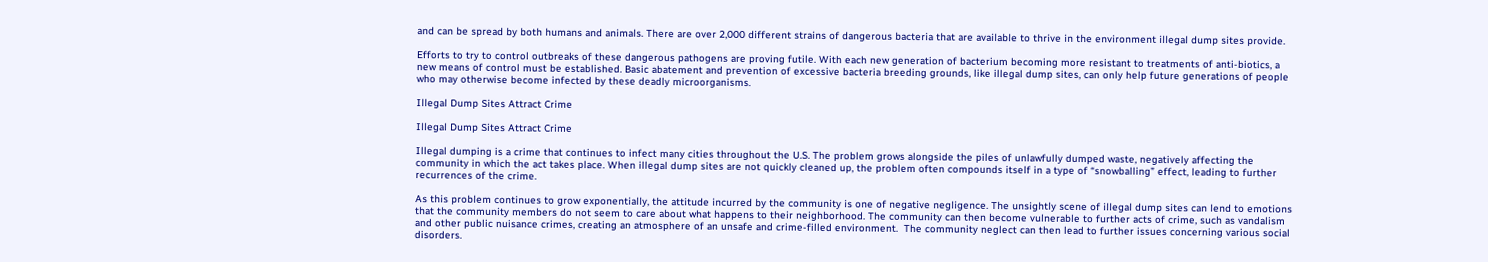and can be spread by both humans and animals. There are over 2,000 different strains of dangerous bacteria that are available to thrive in the environment illegal dump sites provide.

Efforts to try to control outbreaks of these dangerous pathogens are proving futile. With each new generation of bacterium becoming more resistant to treatments of anti-biotics, a new means of control must be established. Basic abatement and prevention of excessive bacteria breeding grounds, like illegal dump sites, can only help future generations of people who may otherwise become infected by these deadly microorganisms.

Illegal Dump Sites Attract Crime

Illegal Dump Sites Attract Crime

Illegal dumping is a crime that continues to infect many cities throughout the U.S. The problem grows alongside the piles of unlawfully dumped waste, negatively affecting the community in which the act takes place. When illegal dump sites are not quickly cleaned up, the problem often compounds itself in a type of “snowballing” effect, leading to further recurrences of the crime.

As this problem continues to grow exponentially, the attitude incurred by the community is one of negative negligence. The unsightly scene of illegal dump sites can lend to emotions that the community members do not seem to care about what happens to their neighborhood. The community can then become vulnerable to further acts of crime, such as vandalism and other public nuisance crimes, creating an atmosphere of an unsafe and crime-filled environment.  The community neglect can then lead to further issues concerning various social disorders.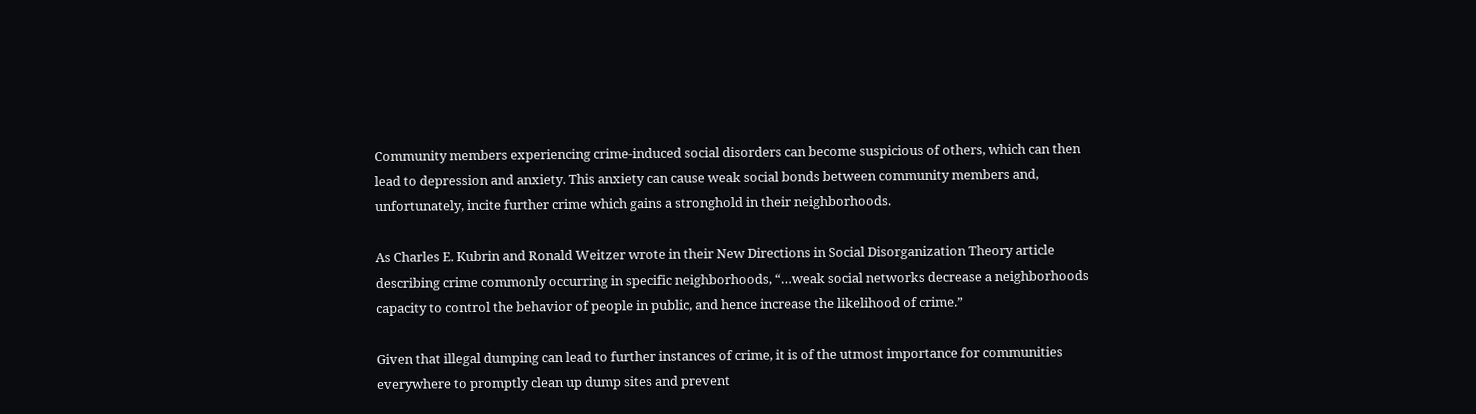Community members experiencing crime-induced social disorders can become suspicious of others, which can then lead to depression and anxiety. This anxiety can cause weak social bonds between community members and, unfortunately, incite further crime which gains a stronghold in their neighborhoods.

As Charles E. Kubrin and Ronald Weitzer wrote in their New Directions in Social Disorganization Theory article describing crime commonly occurring in specific neighborhoods, “…weak social networks decrease a neighborhoods capacity to control the behavior of people in public, and hence increase the likelihood of crime.”

Given that illegal dumping can lead to further instances of crime, it is of the utmost importance for communities everywhere to promptly clean up dump sites and prevent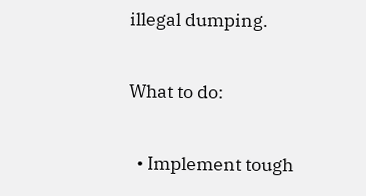illegal dumping.

What to do:

  • Implement tough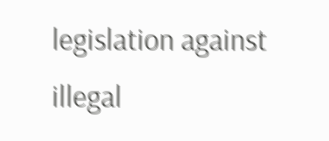legislation against illegal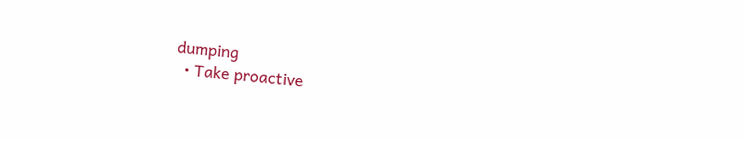dumping
  • Take proactive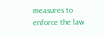measures to enforce the law